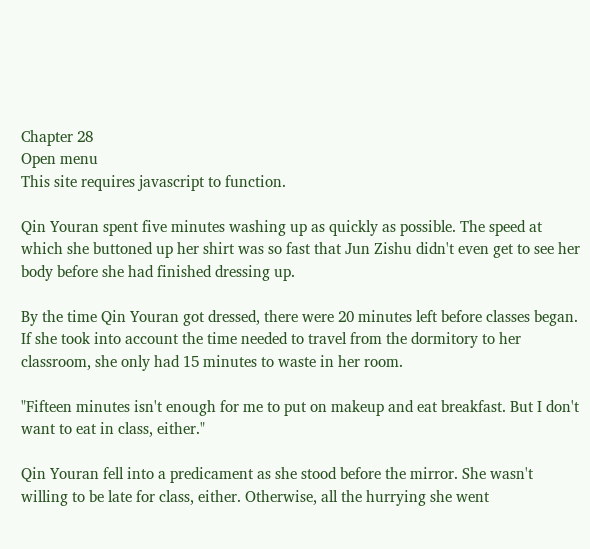Chapter 28
Open menu
This site requires javascript to function.

Qin Youran spent five minutes washing up as quickly as possible. The speed at which she buttoned up her shirt was so fast that Jun Zishu didn't even get to see her body before she had finished dressing up.

By the time Qin Youran got dressed, there were 20 minutes left before classes began. If she took into account the time needed to travel from the dormitory to her classroom, she only had 15 minutes to waste in her room.

"Fifteen minutes isn't enough for me to put on makeup and eat breakfast. But I don't want to eat in class, either."

Qin Youran fell into a predicament as she stood before the mirror. She wasn't willing to be late for class, either. Otherwise, all the hurrying she went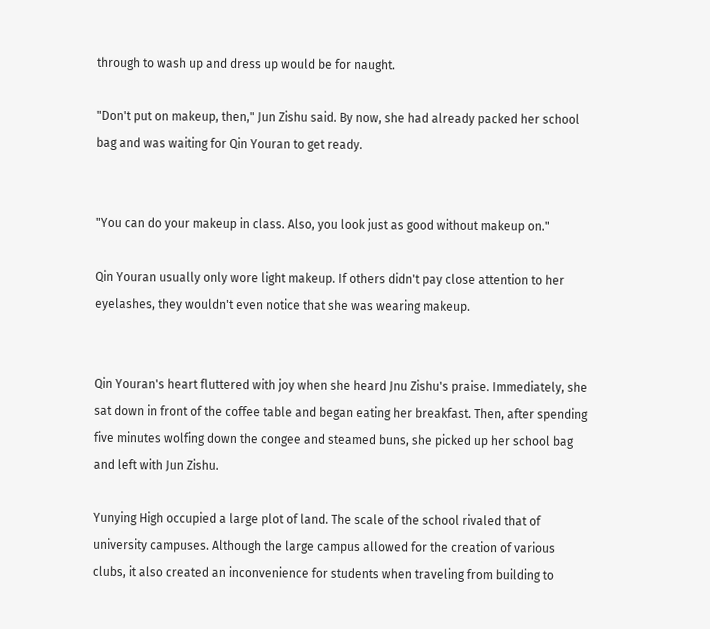through to wash up and dress up would be for naught.

"Don't put on makeup, then," Jun Zishu said. By now, she had already packed her school bag and was waiting for Qin Youran to get ready.


"You can do your makeup in class. Also, you look just as good without makeup on."

Qin Youran usually only wore light makeup. If others didn't pay close attention to her eyelashes, they wouldn't even notice that she was wearing makeup.


Qin Youran's heart fluttered with joy when she heard Jnu Zishu's praise. Immediately, she sat down in front of the coffee table and began eating her breakfast. Then, after spending five minutes wolfing down the congee and steamed buns, she picked up her school bag and left with Jun Zishu.

Yunying High occupied a large plot of land. The scale of the school rivaled that of university campuses. Although the large campus allowed for the creation of various clubs, it also created an inconvenience for students when traveling from building to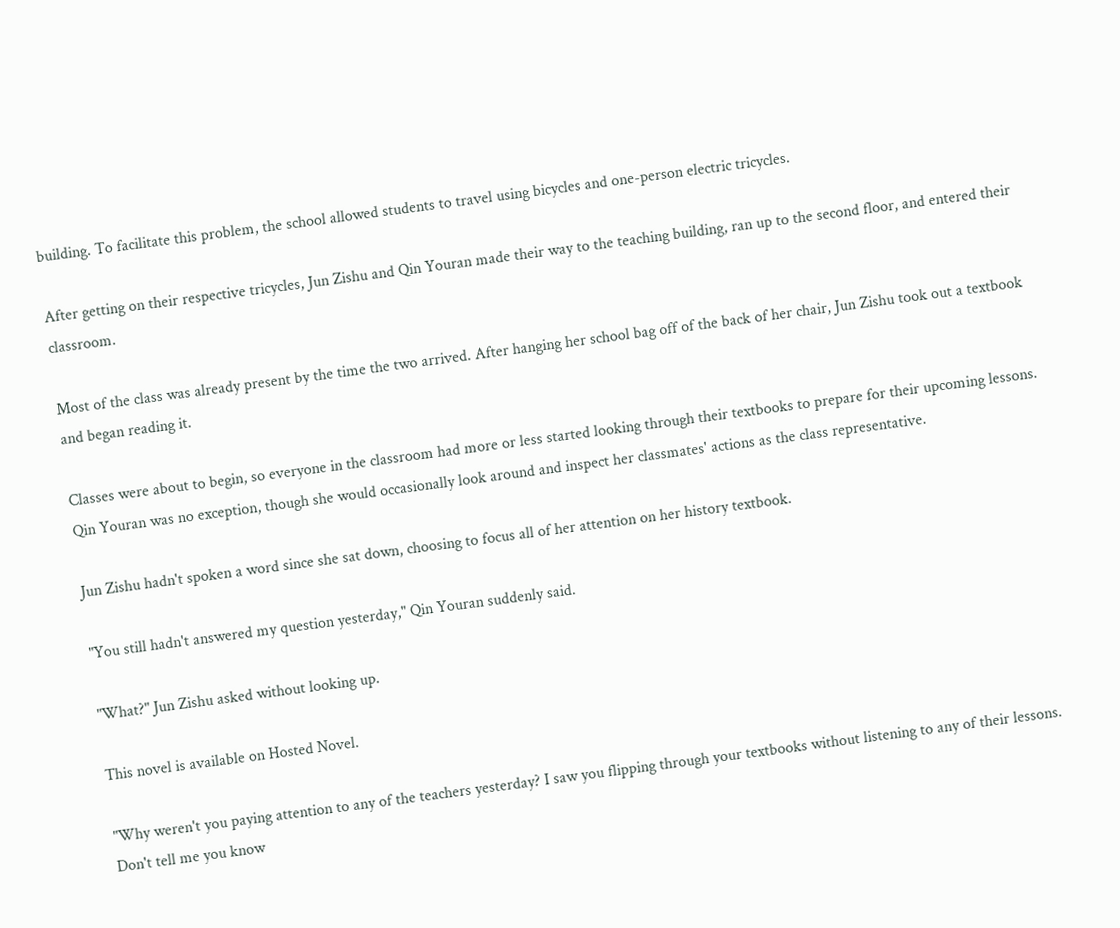building. To facilitate this problem, the school allowed students to travel using bicycles and one-person electric tricycles.

After getting on their respective tricycles, Jun Zishu and Qin Youran made their way to the teaching building, ran up to the second floor, and entered their classroom.

Most of the class was already present by the time the two arrived. After hanging her school bag off of the back of her chair, Jun Zishu took out a textbook and began reading it.

Classes were about to begin, so everyone in the classroom had more or less started looking through their textbooks to prepare for their upcoming lessons. Qin Youran was no exception, though she would occasionally look around and inspect her classmates' actions as the class representative.

Jun Zishu hadn't spoken a word since she sat down, choosing to focus all of her attention on her history textbook.

"You still hadn't answered my question yesterday," Qin Youran suddenly said.

"What?" Jun Zishu asked without looking up.

This novel is available on Hosted Novel.

"Why weren't you paying attention to any of the teachers yesterday? I saw you flipping through your textbooks without listening to any of their lessons. Don't tell me you know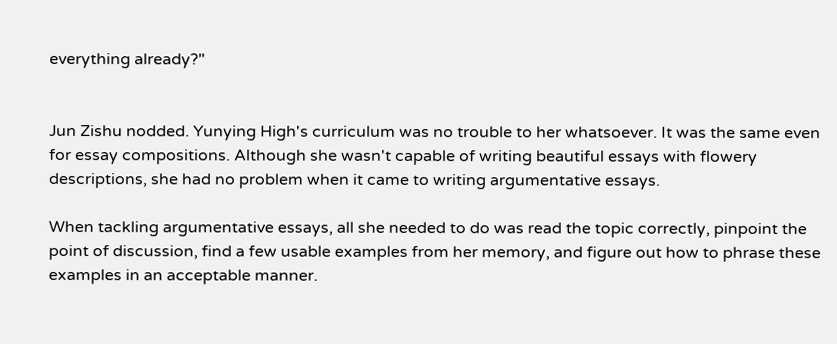everything already?"


Jun Zishu nodded. Yunying High's curriculum was no trouble to her whatsoever. It was the same even for essay compositions. Although she wasn't capable of writing beautiful essays with flowery descriptions, she had no problem when it came to writing argumentative essays.

When tackling argumentative essays, all she needed to do was read the topic correctly, pinpoint the point of discussion, find a few usable examples from her memory, and figure out how to phrase these examples in an acceptable manner.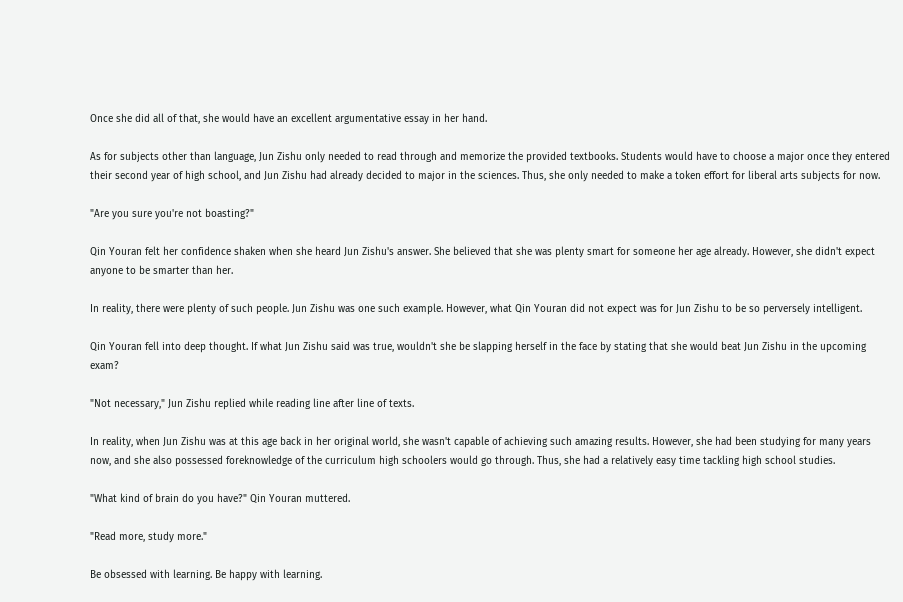Once she did all of that, she would have an excellent argumentative essay in her hand.

As for subjects other than language, Jun Zishu only needed to read through and memorize the provided textbooks. Students would have to choose a major once they entered their second year of high school, and Jun Zishu had already decided to major in the sciences. Thus, she only needed to make a token effort for liberal arts subjects for now.

"Are you sure you're not boasting?"

Qin Youran felt her confidence shaken when she heard Jun Zishu's answer. She believed that she was plenty smart for someone her age already. However, she didn't expect anyone to be smarter than her.

In reality, there were plenty of such people. Jun Zishu was one such example. However, what Qin Youran did not expect was for Jun Zishu to be so perversely intelligent.

Qin Youran fell into deep thought. If what Jun Zishu said was true, wouldn't she be slapping herself in the face by stating that she would beat Jun Zishu in the upcoming exam?

"Not necessary," Jun Zishu replied while reading line after line of texts.

In reality, when Jun Zishu was at this age back in her original world, she wasn't capable of achieving such amazing results. However, she had been studying for many years now, and she also possessed foreknowledge of the curriculum high schoolers would go through. Thus, she had a relatively easy time tackling high school studies.

"What kind of brain do you have?" Qin Youran muttered.

"Read more, study more."

Be obsessed with learning. Be happy with learning.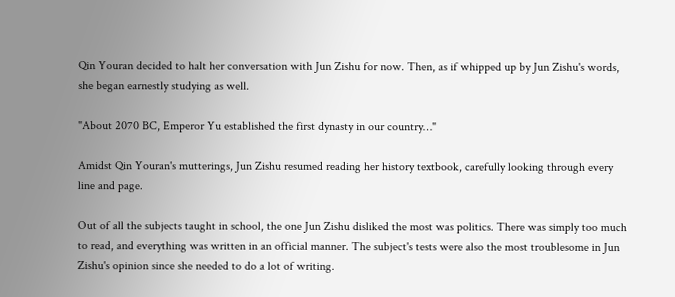Qin Youran decided to halt her conversation with Jun Zishu for now. Then, as if whipped up by Jun Zishu's words, she began earnestly studying as well.

"About 2070 BC, Emperor Yu established the first dynasty in our country…"

Amidst Qin Youran's mutterings, Jun Zishu resumed reading her history textbook, carefully looking through every line and page.

Out of all the subjects taught in school, the one Jun Zishu disliked the most was politics. There was simply too much to read, and everything was written in an official manner. The subject's tests were also the most troublesome in Jun Zishu's opinion since she needed to do a lot of writing.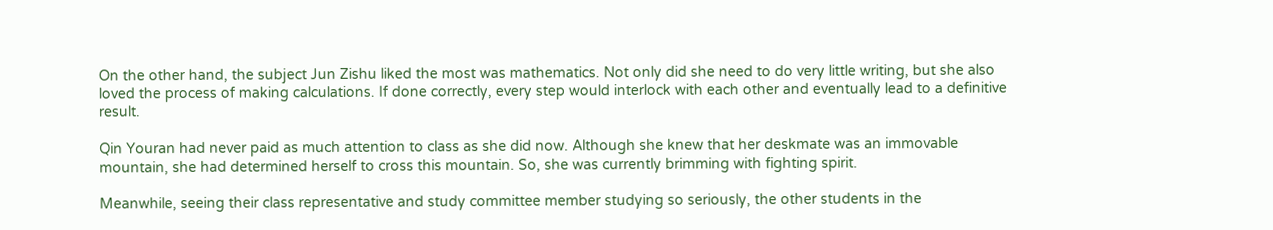On the other hand, the subject Jun Zishu liked the most was mathematics. Not only did she need to do very little writing, but she also loved the process of making calculations. If done correctly, every step would interlock with each other and eventually lead to a definitive result.

Qin Youran had never paid as much attention to class as she did now. Although she knew that her deskmate was an immovable mountain, she had determined herself to cross this mountain. So, she was currently brimming with fighting spirit.

Meanwhile, seeing their class representative and study committee member studying so seriously, the other students in the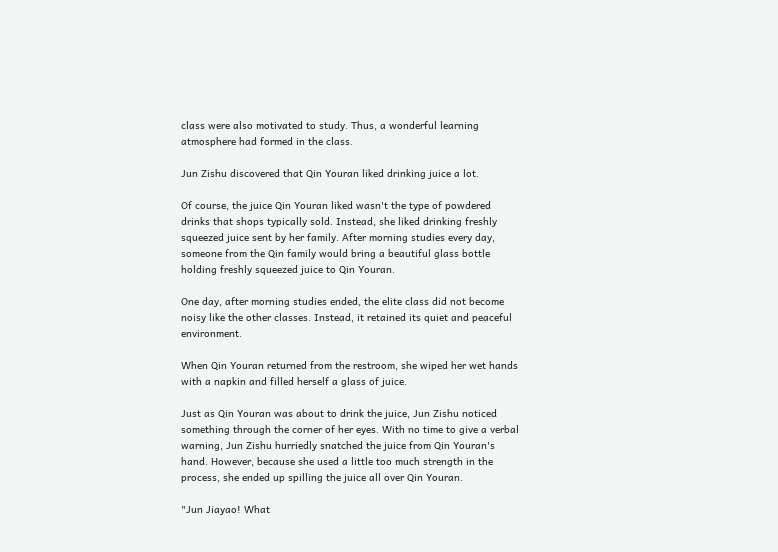class were also motivated to study. Thus, a wonderful learning atmosphere had formed in the class.

Jun Zishu discovered that Qin Youran liked drinking juice a lot.

Of course, the juice Qin Youran liked wasn't the type of powdered drinks that shops typically sold. Instead, she liked drinking freshly squeezed juice sent by her family. After morning studies every day, someone from the Qin family would bring a beautiful glass bottle holding freshly squeezed juice to Qin Youran.

One day, after morning studies ended, the elite class did not become noisy like the other classes. Instead, it retained its quiet and peaceful environment.

When Qin Youran returned from the restroom, she wiped her wet hands with a napkin and filled herself a glass of juice.

Just as Qin Youran was about to drink the juice, Jun Zishu noticed something through the corner of her eyes. With no time to give a verbal warning, Jun Zishu hurriedly snatched the juice from Qin Youran's hand. However, because she used a little too much strength in the process, she ended up spilling the juice all over Qin Youran.

"Jun Jiayao! What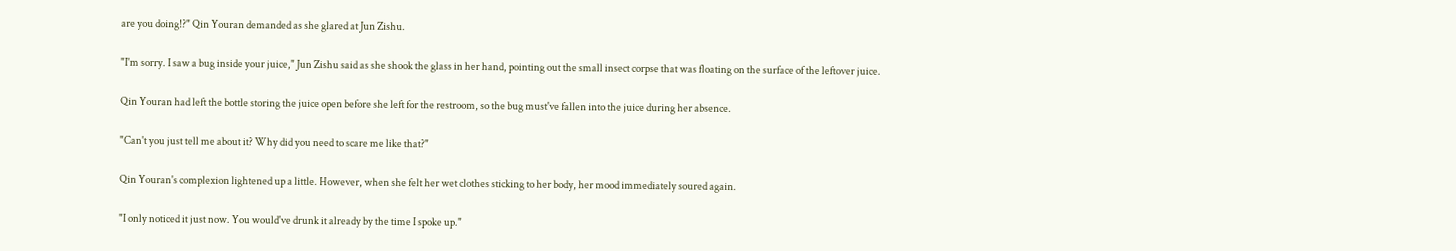are you doing!?" Qin Youran demanded as she glared at Jun Zishu.

"I'm sorry. I saw a bug inside your juice," Jun Zishu said as she shook the glass in her hand, pointing out the small insect corpse that was floating on the surface of the leftover juice.

Qin Youran had left the bottle storing the juice open before she left for the restroom, so the bug must've fallen into the juice during her absence.

"Can't you just tell me about it? Why did you need to scare me like that?"

Qin Youran's complexion lightened up a little. However, when she felt her wet clothes sticking to her body, her mood immediately soured again.

"I only noticed it just now. You would've drunk it already by the time I spoke up."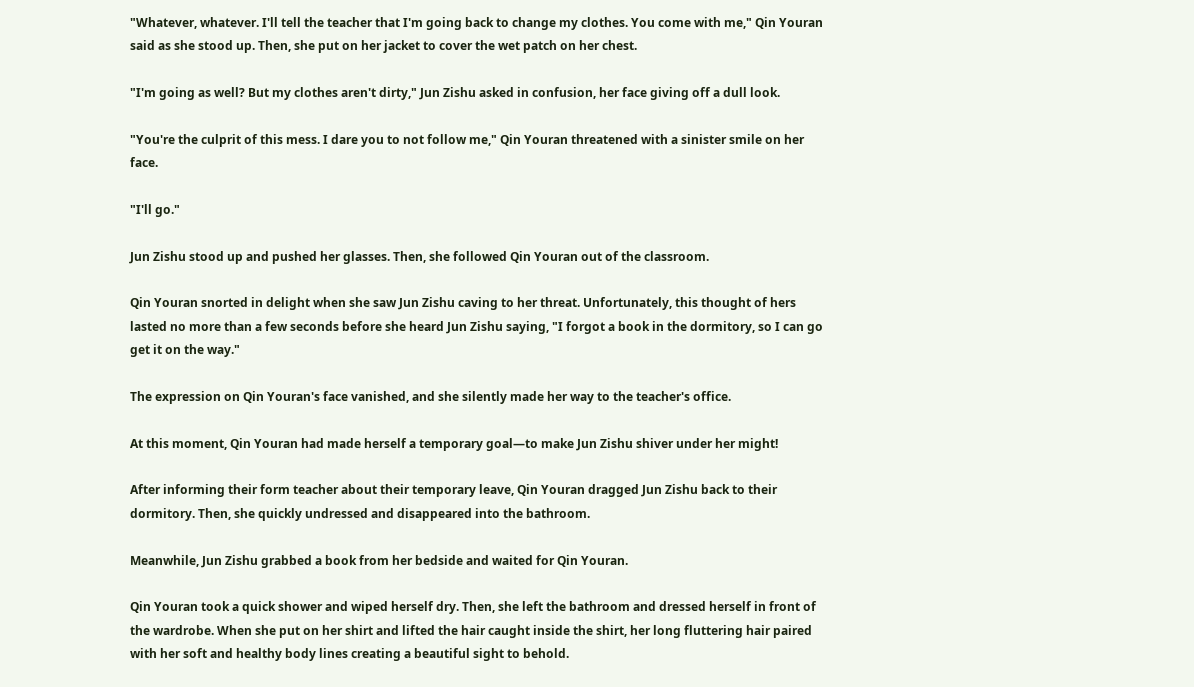"Whatever, whatever. I'll tell the teacher that I'm going back to change my clothes. You come with me," Qin Youran said as she stood up. Then, she put on her jacket to cover the wet patch on her chest.

"I'm going as well? But my clothes aren't dirty," Jun Zishu asked in confusion, her face giving off a dull look.

"You're the culprit of this mess. I dare you to not follow me," Qin Youran threatened with a sinister smile on her face.

"I'll go."

Jun Zishu stood up and pushed her glasses. Then, she followed Qin Youran out of the classroom.

Qin Youran snorted in delight when she saw Jun Zishu caving to her threat. Unfortunately, this thought of hers lasted no more than a few seconds before she heard Jun Zishu saying, "I forgot a book in the dormitory, so I can go get it on the way."

The expression on Qin Youran's face vanished, and she silently made her way to the teacher's office.

At this moment, Qin Youran had made herself a temporary goal—to make Jun Zishu shiver under her might!

After informing their form teacher about their temporary leave, Qin Youran dragged Jun Zishu back to their dormitory. Then, she quickly undressed and disappeared into the bathroom.

Meanwhile, Jun Zishu grabbed a book from her bedside and waited for Qin Youran.

Qin Youran took a quick shower and wiped herself dry. Then, she left the bathroom and dressed herself in front of the wardrobe. When she put on her shirt and lifted the hair caught inside the shirt, her long fluttering hair paired with her soft and healthy body lines creating a beautiful sight to behold.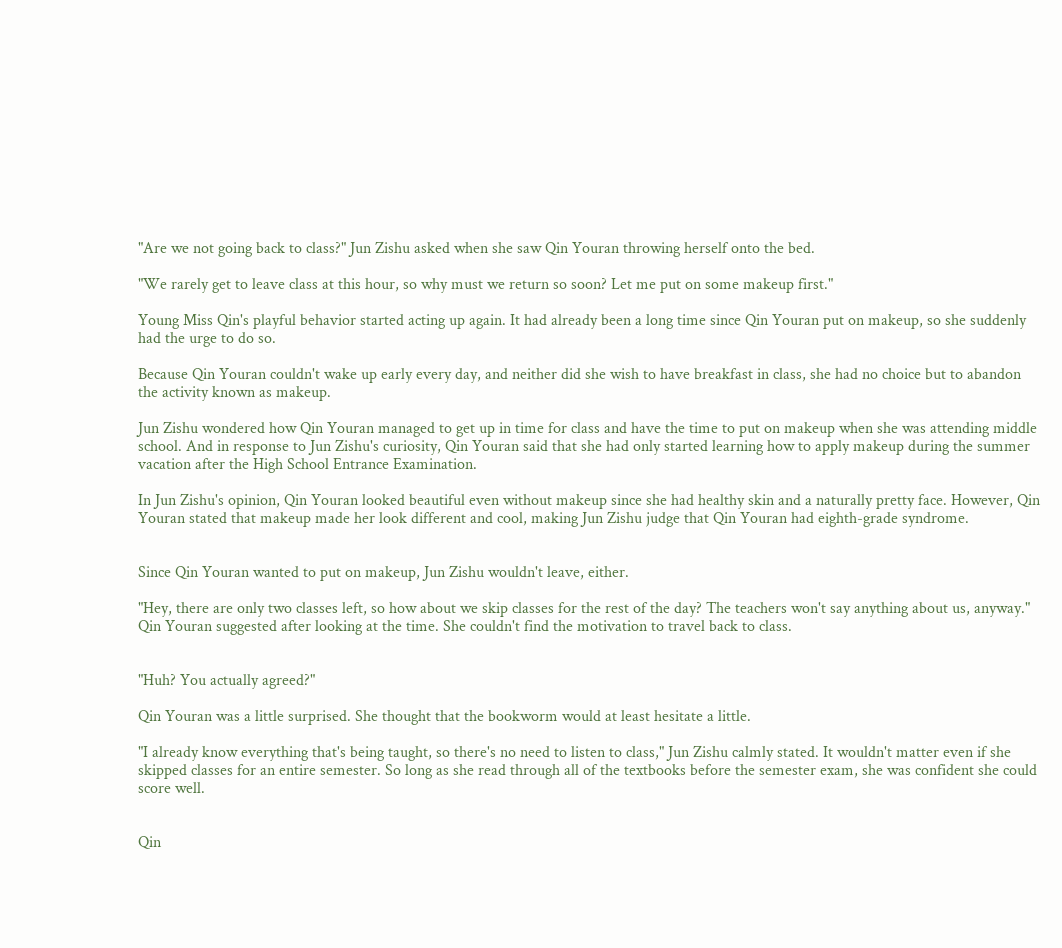"Are we not going back to class?" Jun Zishu asked when she saw Qin Youran throwing herself onto the bed.

"We rarely get to leave class at this hour, so why must we return so soon? Let me put on some makeup first."

Young Miss Qin's playful behavior started acting up again. It had already been a long time since Qin Youran put on makeup, so she suddenly had the urge to do so.

Because Qin Youran couldn't wake up early every day, and neither did she wish to have breakfast in class, she had no choice but to abandon the activity known as makeup.

Jun Zishu wondered how Qin Youran managed to get up in time for class and have the time to put on makeup when she was attending middle school. And in response to Jun Zishu's curiosity, Qin Youran said that she had only started learning how to apply makeup during the summer vacation after the High School Entrance Examination.

In Jun Zishu's opinion, Qin Youran looked beautiful even without makeup since she had healthy skin and a naturally pretty face. However, Qin Youran stated that makeup made her look different and cool, making Jun Zishu judge that Qin Youran had eighth-grade syndrome.


Since Qin Youran wanted to put on makeup, Jun Zishu wouldn't leave, either.

"Hey, there are only two classes left, so how about we skip classes for the rest of the day? The teachers won't say anything about us, anyway." Qin Youran suggested after looking at the time. She couldn't find the motivation to travel back to class.


"Huh? You actually agreed?"

Qin Youran was a little surprised. She thought that the bookworm would at least hesitate a little.

"I already know everything that's being taught, so there's no need to listen to class," Jun Zishu calmly stated. It wouldn't matter even if she skipped classes for an entire semester. So long as she read through all of the textbooks before the semester exam, she was confident she could score well.


Qin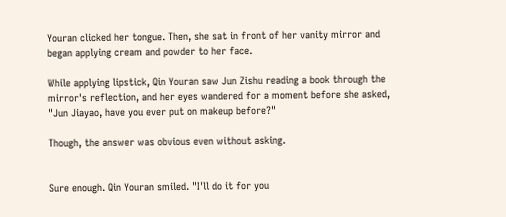Youran clicked her tongue. Then, she sat in front of her vanity mirror and began applying cream and powder to her face.

While applying lipstick, Qin Youran saw Jun Zishu reading a book through the mirror's reflection, and her eyes wandered for a moment before she asked, "Jun Jiayao, have you ever put on makeup before?"

Though, the answer was obvious even without asking.


Sure enough. Qin Youran smiled. "I'll do it for you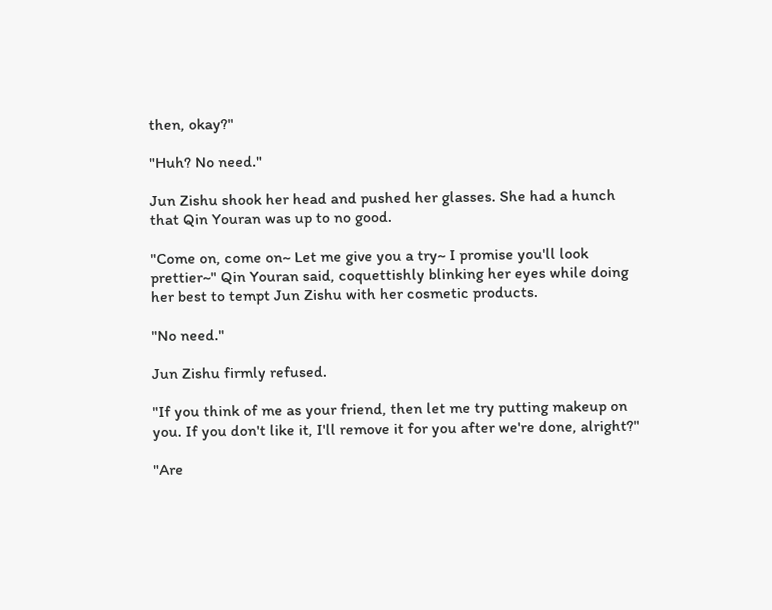then, okay?"

"Huh? No need."

Jun Zishu shook her head and pushed her glasses. She had a hunch that Qin Youran was up to no good.

"Come on, come on~ Let me give you a try~ I promise you'll look prettier~" Qin Youran said, coquettishly blinking her eyes while doing her best to tempt Jun Zishu with her cosmetic products.

"No need."

Jun Zishu firmly refused.

"If you think of me as your friend, then let me try putting makeup on you. If you don't like it, I'll remove it for you after we're done, alright?"

"Are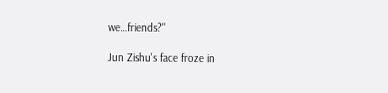we…friends?"

Jun Zishu's face froze in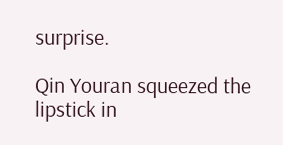surprise.

Qin Youran squeezed the lipstick in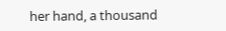her hand, a thousand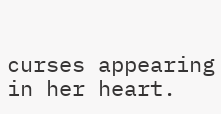curses appearing in her heart.